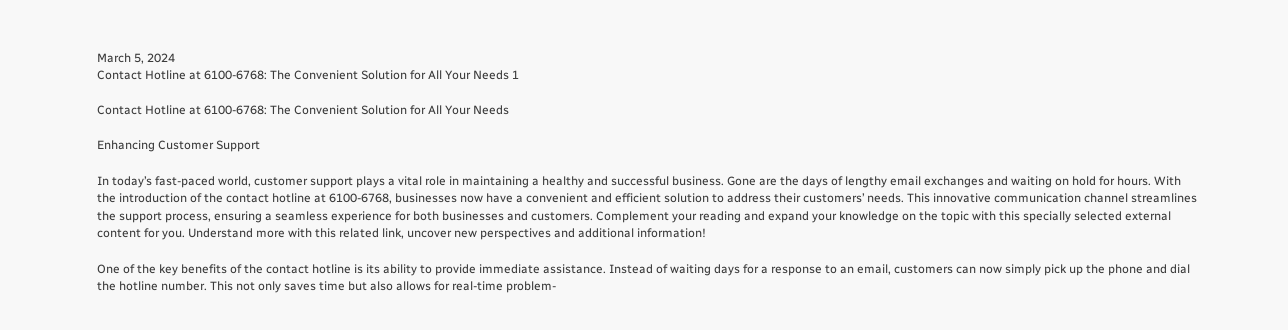March 5, 2024
Contact Hotline at 6100-6768: The Convenient Solution for All Your Needs 1

Contact Hotline at 6100-6768: The Convenient Solution for All Your Needs

Enhancing Customer Support

In today’s fast-paced world, customer support plays a vital role in maintaining a healthy and successful business. Gone are the days of lengthy email exchanges and waiting on hold for hours. With the introduction of the contact hotline at 6100-6768, businesses now have a convenient and efficient solution to address their customers’ needs. This innovative communication channel streamlines the support process, ensuring a seamless experience for both businesses and customers. Complement your reading and expand your knowledge on the topic with this specially selected external content for you. Understand more with this related link, uncover new perspectives and additional information!

One of the key benefits of the contact hotline is its ability to provide immediate assistance. Instead of waiting days for a response to an email, customers can now simply pick up the phone and dial the hotline number. This not only saves time but also allows for real-time problem-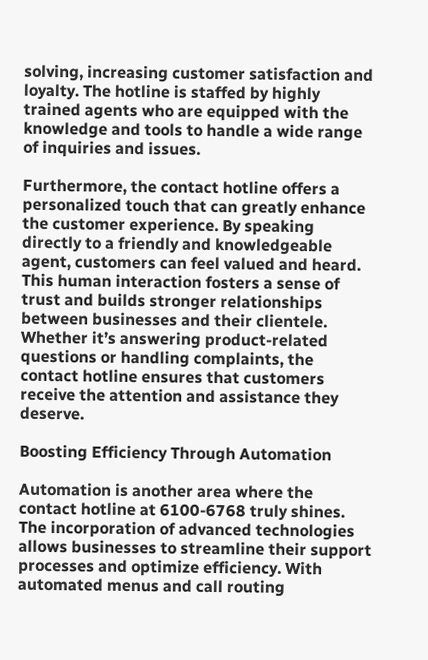solving, increasing customer satisfaction and loyalty. The hotline is staffed by highly trained agents who are equipped with the knowledge and tools to handle a wide range of inquiries and issues.

Furthermore, the contact hotline offers a personalized touch that can greatly enhance the customer experience. By speaking directly to a friendly and knowledgeable agent, customers can feel valued and heard. This human interaction fosters a sense of trust and builds stronger relationships between businesses and their clientele. Whether it’s answering product-related questions or handling complaints, the contact hotline ensures that customers receive the attention and assistance they deserve.

Boosting Efficiency Through Automation

Automation is another area where the contact hotline at 6100-6768 truly shines. The incorporation of advanced technologies allows businesses to streamline their support processes and optimize efficiency. With automated menus and call routing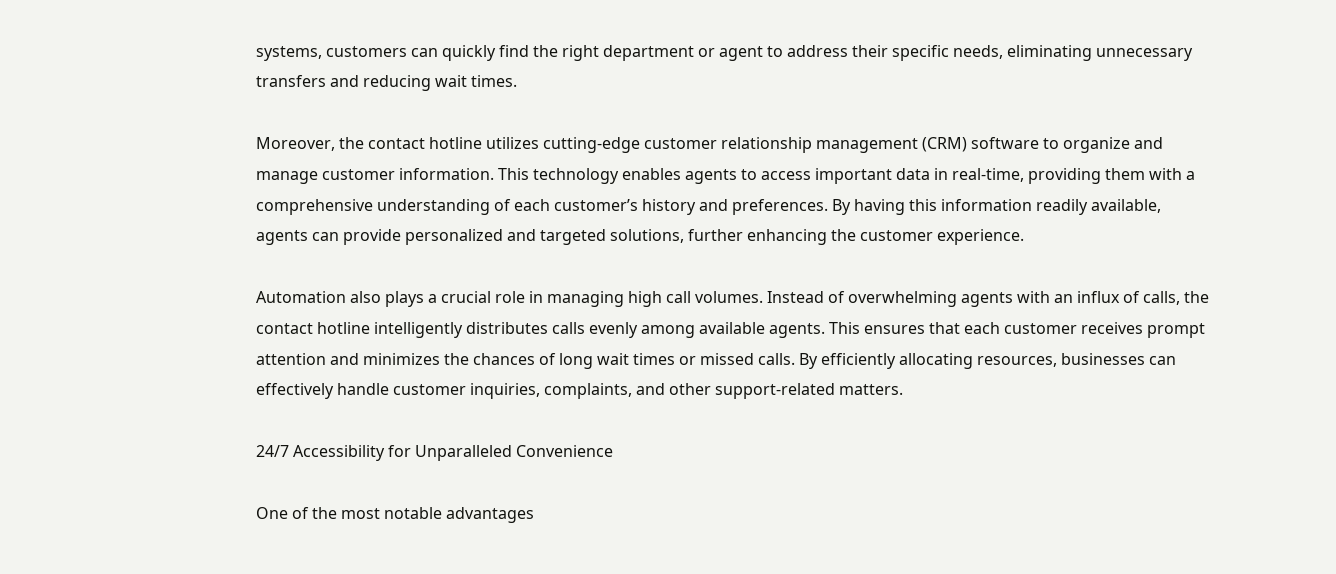systems, customers can quickly find the right department or agent to address their specific needs, eliminating unnecessary transfers and reducing wait times.

Moreover, the contact hotline utilizes cutting-edge customer relationship management (CRM) software to organize and manage customer information. This technology enables agents to access important data in real-time, providing them with a comprehensive understanding of each customer’s history and preferences. By having this information readily available, agents can provide personalized and targeted solutions, further enhancing the customer experience.

Automation also plays a crucial role in managing high call volumes. Instead of overwhelming agents with an influx of calls, the contact hotline intelligently distributes calls evenly among available agents. This ensures that each customer receives prompt attention and minimizes the chances of long wait times or missed calls. By efficiently allocating resources, businesses can effectively handle customer inquiries, complaints, and other support-related matters.

24/7 Accessibility for Unparalleled Convenience

One of the most notable advantages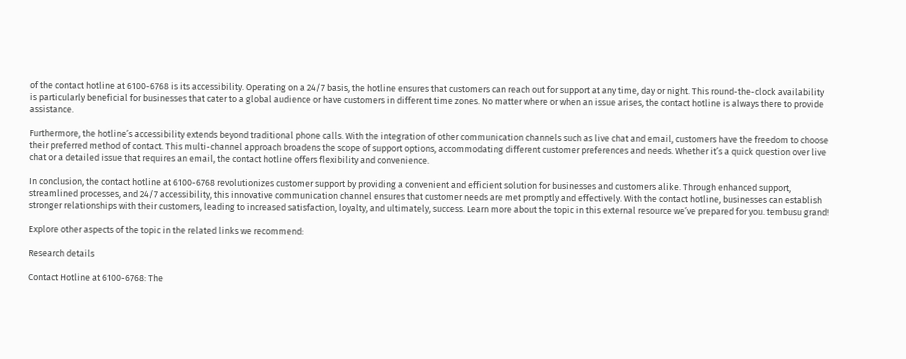of the contact hotline at 6100-6768 is its accessibility. Operating on a 24/7 basis, the hotline ensures that customers can reach out for support at any time, day or night. This round-the-clock availability is particularly beneficial for businesses that cater to a global audience or have customers in different time zones. No matter where or when an issue arises, the contact hotline is always there to provide assistance.

Furthermore, the hotline’s accessibility extends beyond traditional phone calls. With the integration of other communication channels such as live chat and email, customers have the freedom to choose their preferred method of contact. This multi-channel approach broadens the scope of support options, accommodating different customer preferences and needs. Whether it’s a quick question over live chat or a detailed issue that requires an email, the contact hotline offers flexibility and convenience.

In conclusion, the contact hotline at 6100-6768 revolutionizes customer support by providing a convenient and efficient solution for businesses and customers alike. Through enhanced support, streamlined processes, and 24/7 accessibility, this innovative communication channel ensures that customer needs are met promptly and effectively. With the contact hotline, businesses can establish stronger relationships with their customers, leading to increased satisfaction, loyalty, and ultimately, success. Learn more about the topic in this external resource we’ve prepared for you. tembusu grand!

Explore other aspects of the topic in the related links we recommend:

Research details

Contact Hotline at 6100-6768: The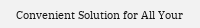Convenient Solution for All Your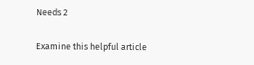Needs 2

Examine this helpful article